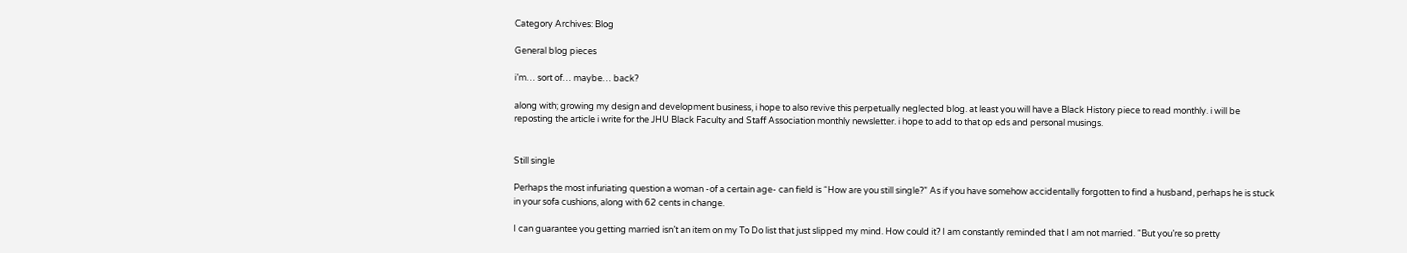Category Archives: Blog

General blog pieces

i’m… sort of… maybe… back?

along with; growing my design and development business, i hope to also revive this perpetually neglected blog. at least you will have a Black History piece to read monthly. i will be reposting the article i write for the JHU Black Faculty and Staff Association monthly newsletter. i hope to add to that op eds and personal musings.


Still single

Perhaps the most infuriating question a woman -of a certain age- can field is “How are you still single?” As if you have somehow accidentally forgotten to find a husband, perhaps he is stuck in your sofa cushions, along with 62 cents in change.

I can guarantee you getting married isn’t an item on my To Do list that just slipped my mind. How could it? I am constantly reminded that I am not married. “But you’re so pretty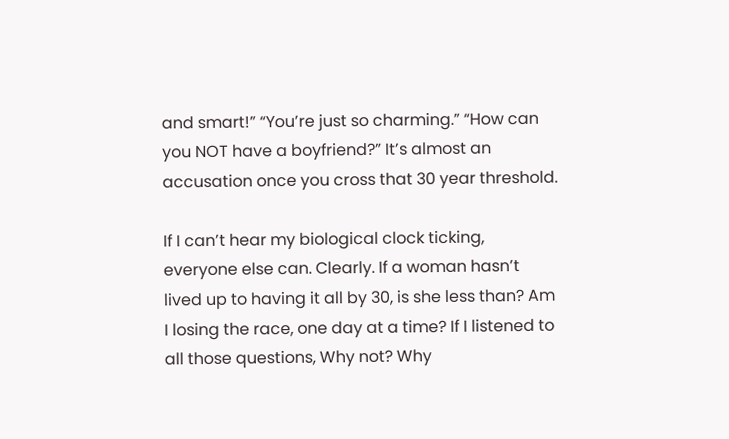and smart!” “You’re just so charming.” “How can you NOT have a boyfriend?” It’s almost an accusation once you cross that 30 year threshold.

If I can’t hear my biological clock ticking, everyone else can. Clearly. If a woman hasn’t lived up to having it all by 30, is she less than? Am I losing the race, one day at a time? If I listened to all those questions, Why not? Why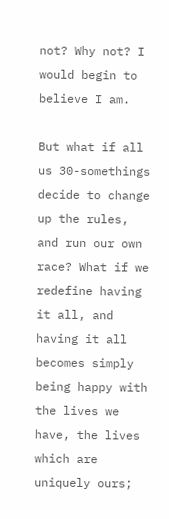not? Why not? I would begin to believe I am.

But what if all us 30-somethings decide to change up the rules, and run our own race? What if we redefine having it all, and having it all becomes simply being happy with the lives we have, the lives which are uniquely ours;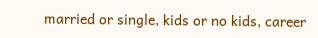married or single, kids or no kids, career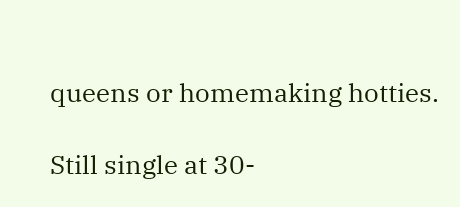queens or homemaking hotties.

Still single at 30-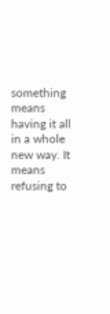something means having it all in a whole new way. It means refusing to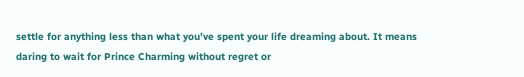settle for anything less than what you’ve spent your life dreaming about. It means daring to wait for Prince Charming without regret or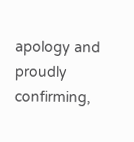apology and proudly confirming,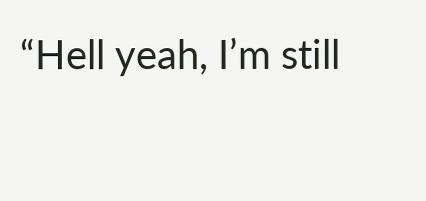“Hell yeah, I’m still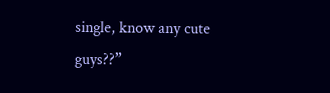single, know any cute guys??”